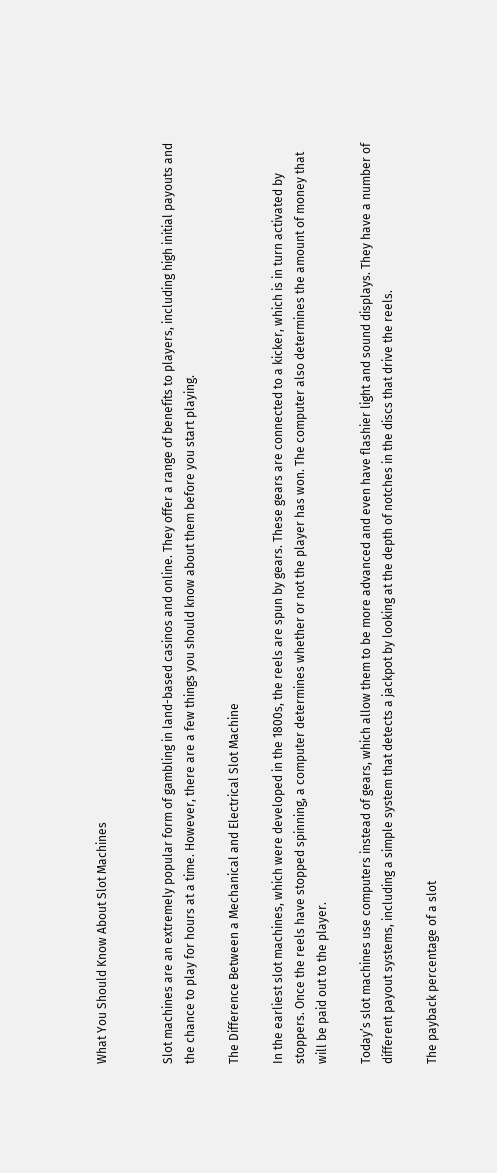What You Should Know About Slot Machines


Slot machines are an extremely popular form of gambling in land-based casinos and online. They offer a range of benefits to players, including high initial payouts and the chance to play for hours at a time. However, there are a few things you should know about them before you start playing.

The Difference Between a Mechanical and Electrical Slot Machine

In the earliest slot machines, which were developed in the 1800s, the reels are spun by gears. These gears are connected to a kicker, which is in turn activated by stoppers. Once the reels have stopped spinning, a computer determines whether or not the player has won. The computer also determines the amount of money that will be paid out to the player.

Today’s slot machines use computers instead of gears, which allow them to be more advanced and even have flashier light and sound displays. They have a number of different payout systems, including a simple system that detects a jackpot by looking at the depth of notches in the discs that drive the reels.

The payback percentage of a slot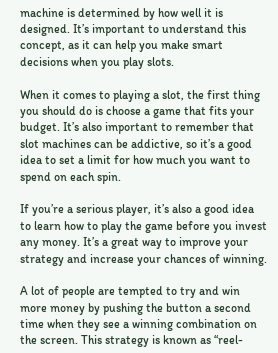machine is determined by how well it is designed. It’s important to understand this concept, as it can help you make smart decisions when you play slots.

When it comes to playing a slot, the first thing you should do is choose a game that fits your budget. It’s also important to remember that slot machines can be addictive, so it’s a good idea to set a limit for how much you want to spend on each spin.

If you’re a serious player, it’s also a good idea to learn how to play the game before you invest any money. It’s a great way to improve your strategy and increase your chances of winning.

A lot of people are tempted to try and win more money by pushing the button a second time when they see a winning combination on the screen. This strategy is known as “reel-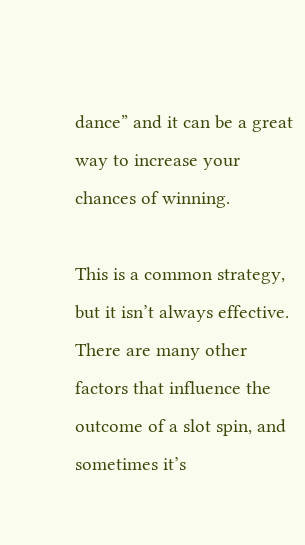dance” and it can be a great way to increase your chances of winning.

This is a common strategy, but it isn’t always effective. There are many other factors that influence the outcome of a slot spin, and sometimes it’s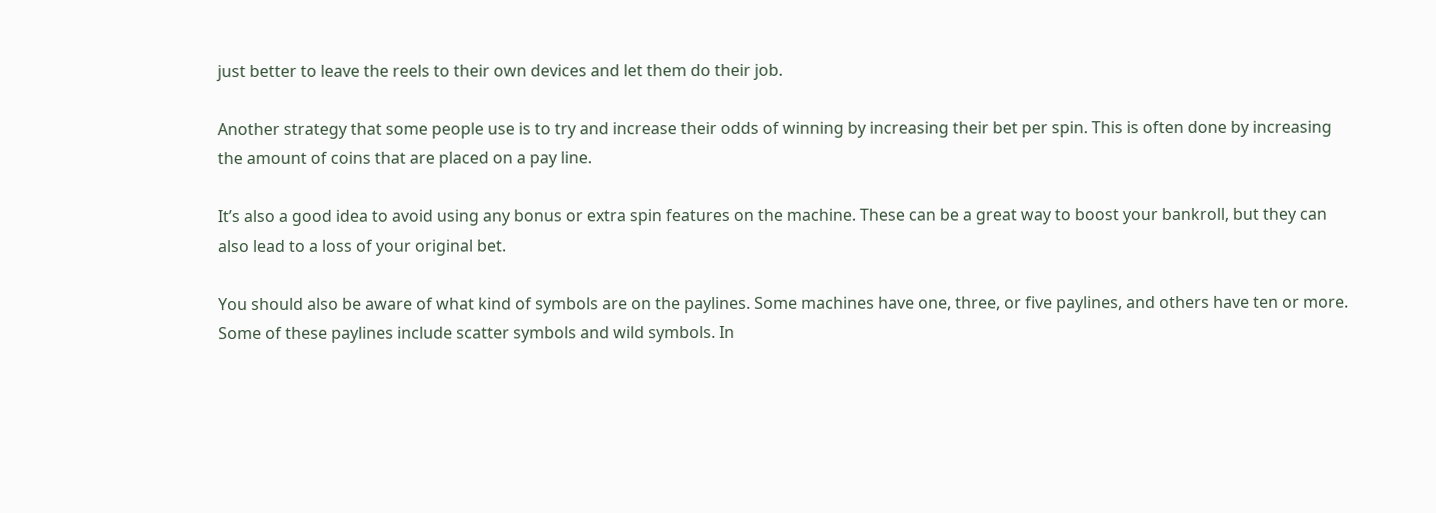just better to leave the reels to their own devices and let them do their job.

Another strategy that some people use is to try and increase their odds of winning by increasing their bet per spin. This is often done by increasing the amount of coins that are placed on a pay line.

It’s also a good idea to avoid using any bonus or extra spin features on the machine. These can be a great way to boost your bankroll, but they can also lead to a loss of your original bet.

You should also be aware of what kind of symbols are on the paylines. Some machines have one, three, or five paylines, and others have ten or more. Some of these paylines include scatter symbols and wild symbols. In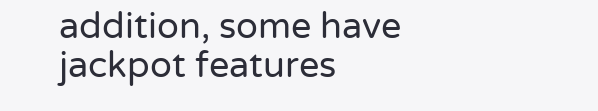addition, some have jackpot features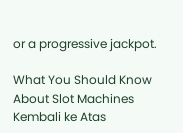or a progressive jackpot.

What You Should Know About Slot Machines
Kembali ke Atas